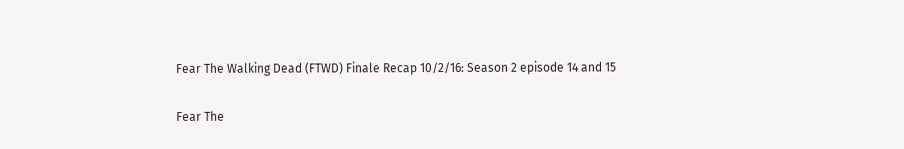Fear The Walking Dead (FTWD) Finale Recap 10/2/16: Season 2 episode 14 and 15

Fear The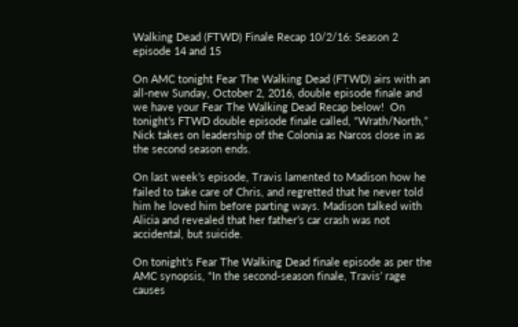Walking Dead (FTWD) Finale Recap 10/2/16: Season 2 episode 14 and 15

On AMC tonight Fear The Walking Dead (FTWD) airs with an all-new Sunday, October 2, 2016, double episode finale and we have your Fear The Walking Dead Recap below!  On tonight’s FTWD double episode finale called, “Wrath/North,” Nick takes on leadership of the Colonia as Narcos close in as the second season ends.

On last week’s episode, Travis lamented to Madison how he failed to take care of Chris, and regretted that he never told him he loved him before parting ways. Madison talked with Alicia and revealed that her father’s car crash was not accidental, but suicide.

On tonight’s Fear The Walking Dead finale episode as per the AMC synopsis, “In the second-season finale, Travis’ rage causes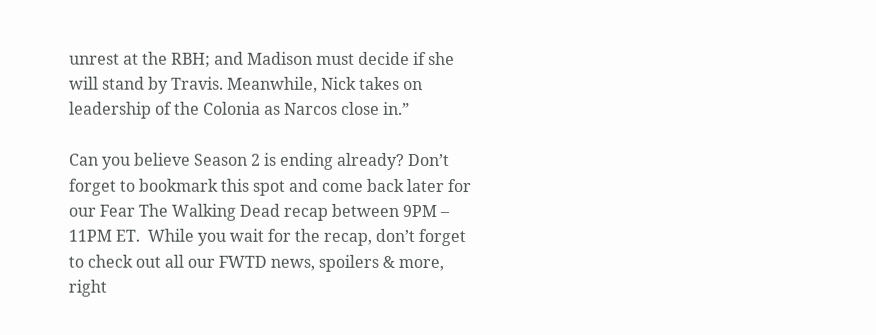unrest at the RBH; and Madison must decide if she will stand by Travis. Meanwhile, Nick takes on leadership of the Colonia as Narcos close in.”

Can you believe Season 2 is ending already? Don’t forget to bookmark this spot and come back later for our Fear The Walking Dead recap between 9PM – 11PM ET.  While you wait for the recap, don’t forget to check out all our FWTD news, spoilers & more, right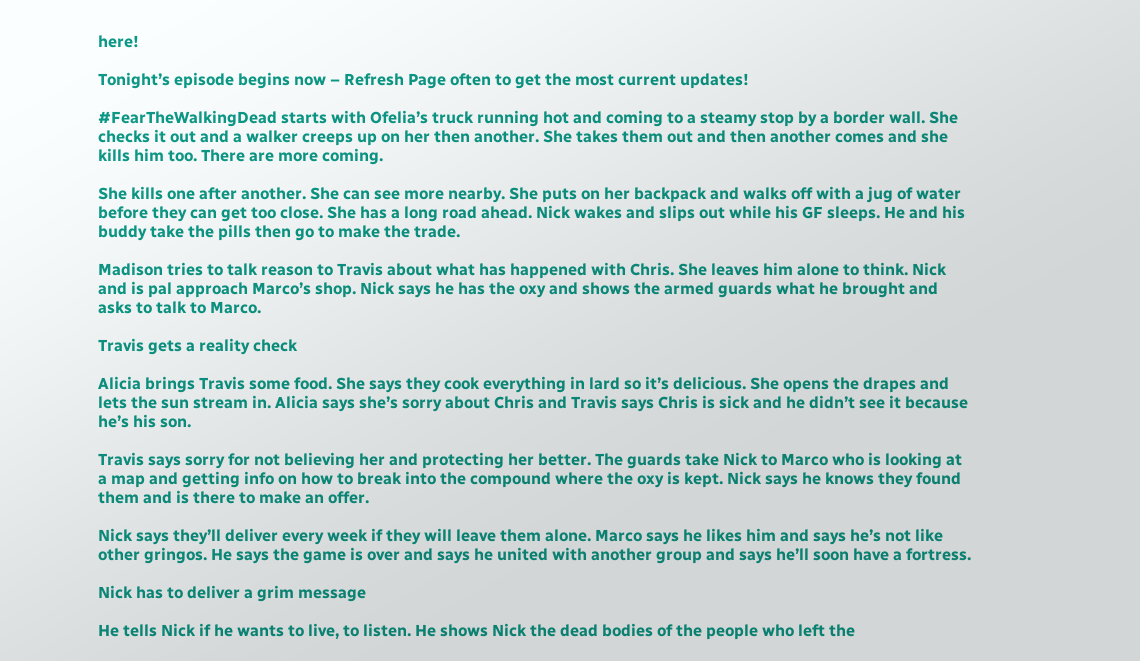here!

Tonight’s episode begins now – Refresh Page often to get the most current updates!

#FearTheWalkingDead starts with Ofelia’s truck running hot and coming to a steamy stop by a border wall. She checks it out and a walker creeps up on her then another. She takes them out and then another comes and she kills him too. There are more coming.

She kills one after another. She can see more nearby. She puts on her backpack and walks off with a jug of water before they can get too close. She has a long road ahead. Nick wakes and slips out while his GF sleeps. He and his buddy take the pills then go to make the trade.

Madison tries to talk reason to Travis about what has happened with Chris. She leaves him alone to think. Nick and is pal approach Marco’s shop. Nick says he has the oxy and shows the armed guards what he brought and asks to talk to Marco.

Travis gets a reality check

Alicia brings Travis some food. She says they cook everything in lard so it’s delicious. She opens the drapes and lets the sun stream in. Alicia says she’s sorry about Chris and Travis says Chris is sick and he didn’t see it because he’s his son.

Travis says sorry for not believing her and protecting her better. The guards take Nick to Marco who is looking at a map and getting info on how to break into the compound where the oxy is kept. Nick says he knows they found them and is there to make an offer.

Nick says they’ll deliver every week if they will leave them alone. Marco says he likes him and says he’s not like other gringos. He says the game is over and says he united with another group and says he’ll soon have a fortress.

Nick has to deliver a grim message

He tells Nick if he wants to live, to listen. He shows Nick the dead bodies of the people who left the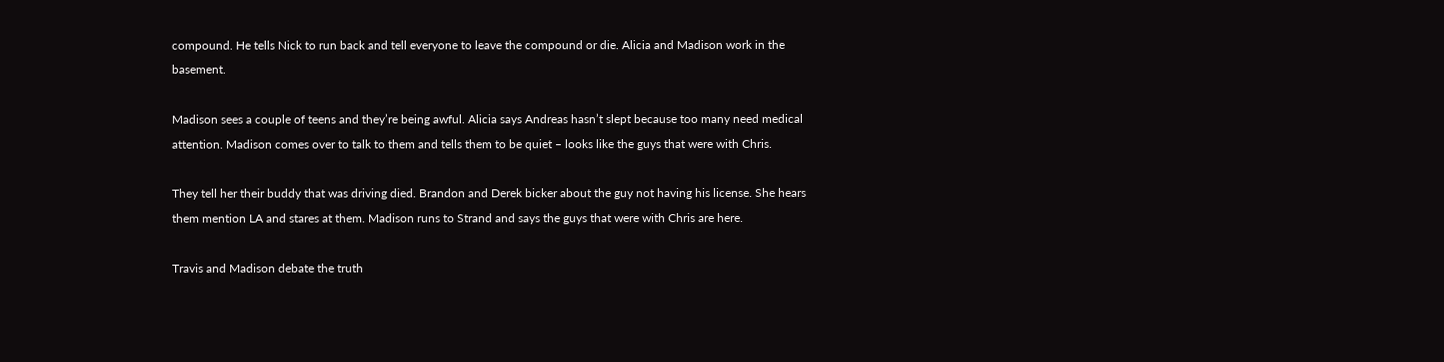compound. He tells Nick to run back and tell everyone to leave the compound or die. Alicia and Madison work in the basement.

Madison sees a couple of teens and they’re being awful. Alicia says Andreas hasn’t slept because too many need medical attention. Madison comes over to talk to them and tells them to be quiet – looks like the guys that were with Chris.

They tell her their buddy that was driving died. Brandon and Derek bicker about the guy not having his license. She hears them mention LA and stares at them. Madison runs to Strand and says the guys that were with Chris are here.

Travis and Madison debate the truth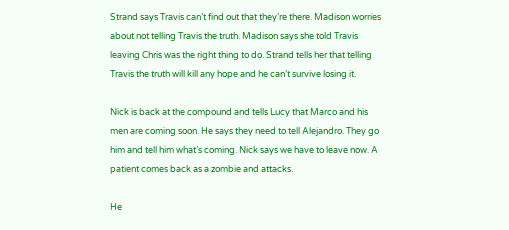Strand says Travis can’t find out that they’re there. Madison worries about not telling Travis the truth. Madison says she told Travis leaving Chris was the right thing to do. Strand tells her that telling Travis the truth will kill any hope and he can’t survive losing it.

Nick is back at the compound and tells Lucy that Marco and his men are coming soon. He says they need to tell Alejandro. They go him and tell him what’s coming. Nick says we have to leave now. A patient comes back as a zombie and attacks.

He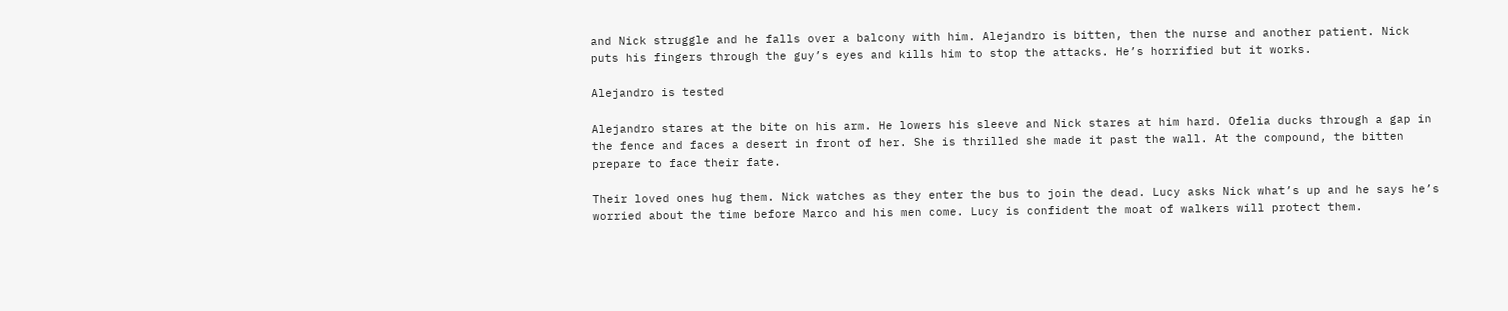and Nick struggle and he falls over a balcony with him. Alejandro is bitten, then the nurse and another patient. Nick puts his fingers through the guy’s eyes and kills him to stop the attacks. He’s horrified but it works.

Alejandro is tested

Alejandro stares at the bite on his arm. He lowers his sleeve and Nick stares at him hard. Ofelia ducks through a gap in the fence and faces a desert in front of her. She is thrilled she made it past the wall. At the compound, the bitten prepare to face their fate.

Their loved ones hug them. Nick watches as they enter the bus to join the dead. Lucy asks Nick what’s up and he says he’s worried about the time before Marco and his men come. Lucy is confident the moat of walkers will protect them.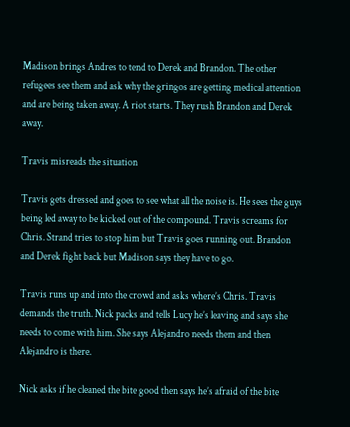Madison brings Andres to tend to Derek and Brandon. The other refugees see them and ask why the gringos are getting medical attention and are being taken away. A riot starts. They rush Brandon and Derek away.

Travis misreads the situation

Travis gets dressed and goes to see what all the noise is. He sees the guys being led away to be kicked out of the compound. Travis screams for Chris. Strand tries to stop him but Travis goes running out. Brandon and Derek fight back but Madison says they have to go.

Travis runs up and into the crowd and asks where’s Chris. Travis demands the truth. Nick packs and tells Lucy he’s leaving and says she needs to come with him. She says Alejandro needs them and then Alejandro is there.

Nick asks if he cleaned the bite good then says he’s afraid of the bite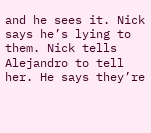and he sees it. Nick says he’s lying to them. Nick tells Alejandro to tell her. He says they’re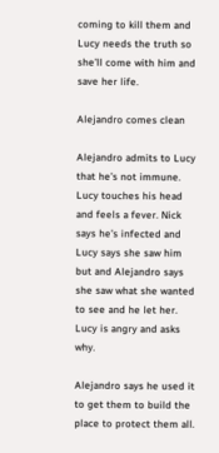coming to kill them and Lucy needs the truth so she’ll come with him and save her life.

Alejandro comes clean

Alejandro admits to Lucy that he’s not immune. Lucy touches his head and feels a fever. Nick says he’s infected and Lucy says she saw him but and Alejandro says she saw what she wanted to see and he let her. Lucy is angry and asks why.

Alejandro says he used it to get them to build the place to protect them all.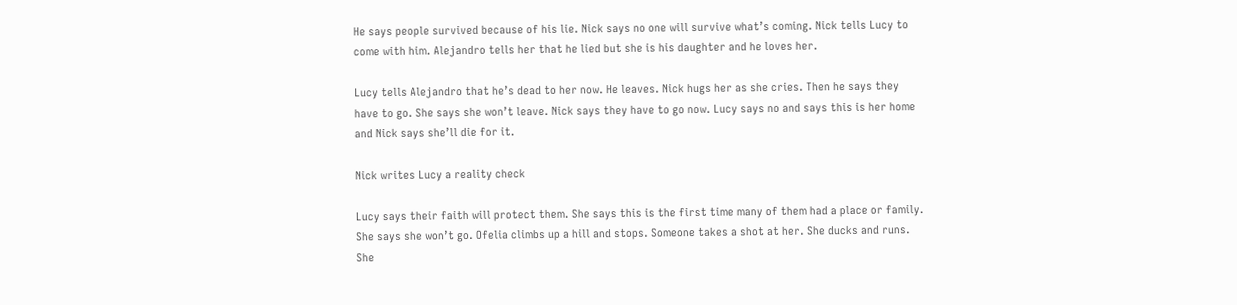He says people survived because of his lie. Nick says no one will survive what’s coming. Nick tells Lucy to come with him. Alejandro tells her that he lied but she is his daughter and he loves her.

Lucy tells Alejandro that he’s dead to her now. He leaves. Nick hugs her as she cries. Then he says they have to go. She says she won’t leave. Nick says they have to go now. Lucy says no and says this is her home and Nick says she’ll die for it.

Nick writes Lucy a reality check

Lucy says their faith will protect them. She says this is the first time many of them had a place or family. She says she won’t go. Ofelia climbs up a hill and stops. Someone takes a shot at her. She ducks and runs. She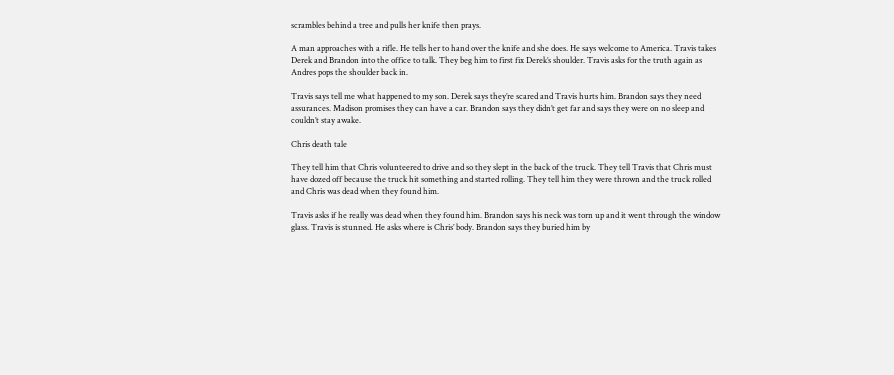scrambles behind a tree and pulls her knife then prays.

A man approaches with a rifle. He tells her to hand over the knife and she does. He says welcome to America. Travis takes Derek and Brandon into the office to talk. They beg him to first fix Derek’s shoulder. Travis asks for the truth again as Andres pops the shoulder back in.

Travis says tell me what happened to my son. Derek says they’re scared and Travis hurts him. Brandon says they need assurances. Madison promises they can have a car. Brandon says they didn’t get far and says they were on no sleep and couldn’t stay awake.

Chris death tale

They tell him that Chris volunteered to drive and so they slept in the back of the truck. They tell Travis that Chris must have dozed off because the truck hit something and started rolling. They tell him they were thrown and the truck rolled and Chris was dead when they found him.

Travis asks if he really was dead when they found him. Brandon says his neck was torn up and it went through the window glass. Travis is stunned. He asks where is Chris’ body. Brandon says they buried him by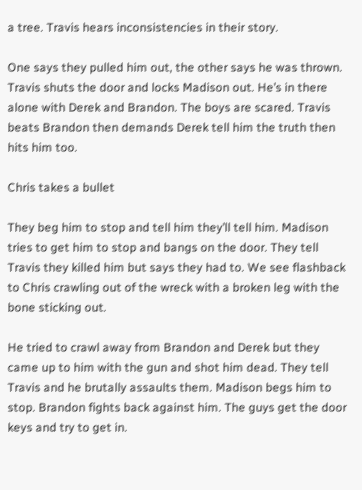a tree. Travis hears inconsistencies in their story.

One says they pulled him out, the other says he was thrown. Travis shuts the door and locks Madison out. He’s in there alone with Derek and Brandon. The boys are scared. Travis beats Brandon then demands Derek tell him the truth then hits him too.

Chris takes a bullet

They beg him to stop and tell him they’ll tell him. Madison tries to get him to stop and bangs on the door. They tell Travis they killed him but says they had to. We see flashback to Chris crawling out of the wreck with a broken leg with the bone sticking out.

He tried to crawl away from Brandon and Derek but they came up to him with the gun and shot him dead. They tell Travis and he brutally assaults them. Madison begs him to stop. Brandon fights back against him. The guys get the door keys and try to get in.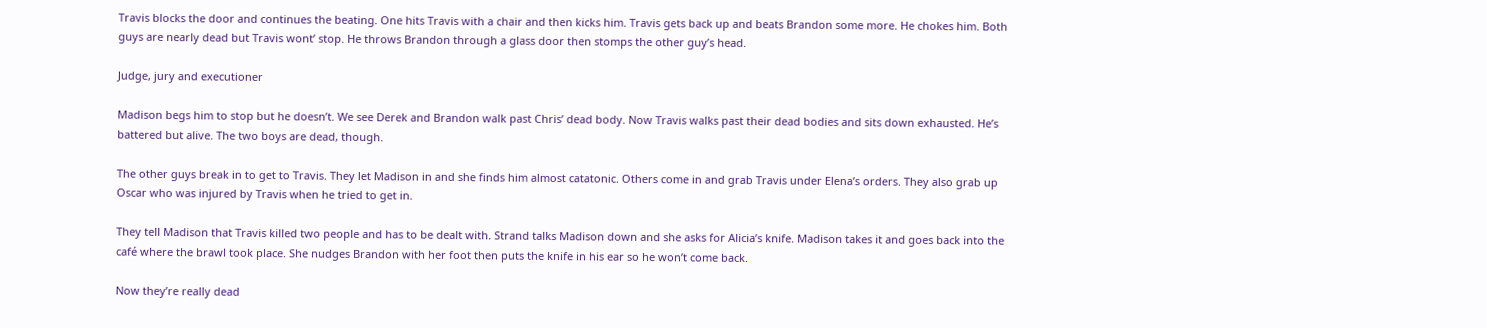Travis blocks the door and continues the beating. One hits Travis with a chair and then kicks him. Travis gets back up and beats Brandon some more. He chokes him. Both guys are nearly dead but Travis wont’ stop. He throws Brandon through a glass door then stomps the other guy’s head.

Judge, jury and executioner

Madison begs him to stop but he doesn’t. We see Derek and Brandon walk past Chris’ dead body. Now Travis walks past their dead bodies and sits down exhausted. He’s battered but alive. The two boys are dead, though.

The other guys break in to get to Travis. They let Madison in and she finds him almost catatonic. Others come in and grab Travis under Elena’s orders. They also grab up Oscar who was injured by Travis when he tried to get in.

They tell Madison that Travis killed two people and has to be dealt with. Strand talks Madison down and she asks for Alicia’s knife. Madison takes it and goes back into the café where the brawl took place. She nudges Brandon with her foot then puts the knife in his ear so he won’t come back.

Now they’re really dead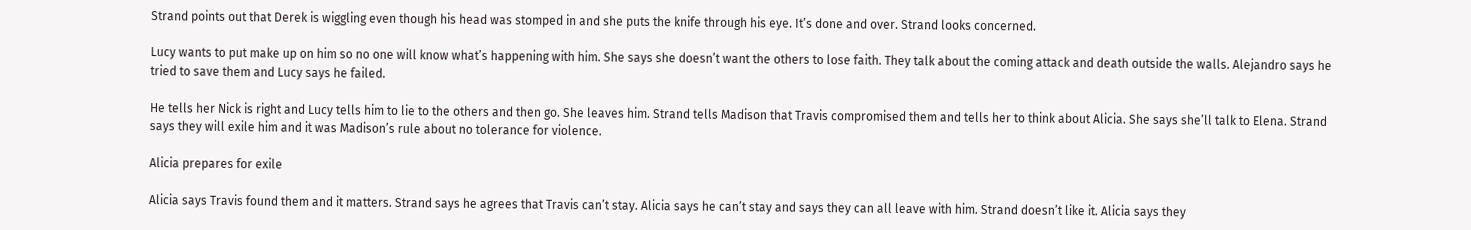Strand points out that Derek is wiggling even though his head was stomped in and she puts the knife through his eye. It’s done and over. Strand looks concerned.

Lucy wants to put make up on him so no one will know what’s happening with him. She says she doesn’t want the others to lose faith. They talk about the coming attack and death outside the walls. Alejandro says he tried to save them and Lucy says he failed.

He tells her Nick is right and Lucy tells him to lie to the others and then go. She leaves him. Strand tells Madison that Travis compromised them and tells her to think about Alicia. She says she’ll talk to Elena. Strand says they will exile him and it was Madison’s rule about no tolerance for violence.

Alicia prepares for exile

Alicia says Travis found them and it matters. Strand says he agrees that Travis can’t stay. Alicia says he can’t stay and says they can all leave with him. Strand doesn’t like it. Alicia says they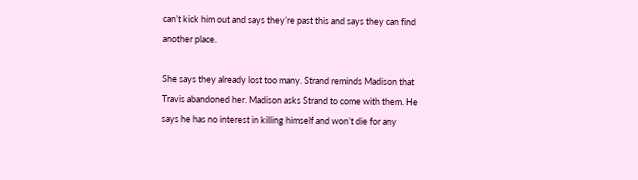can’t kick him out and says they’re past this and says they can find another place.

She says they already lost too many. Strand reminds Madison that Travis abandoned her. Madison asks Strand to come with them. He says he has no interest in killing himself and won’t die for any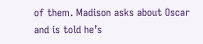of them. Madison asks about Oscar and is told he’s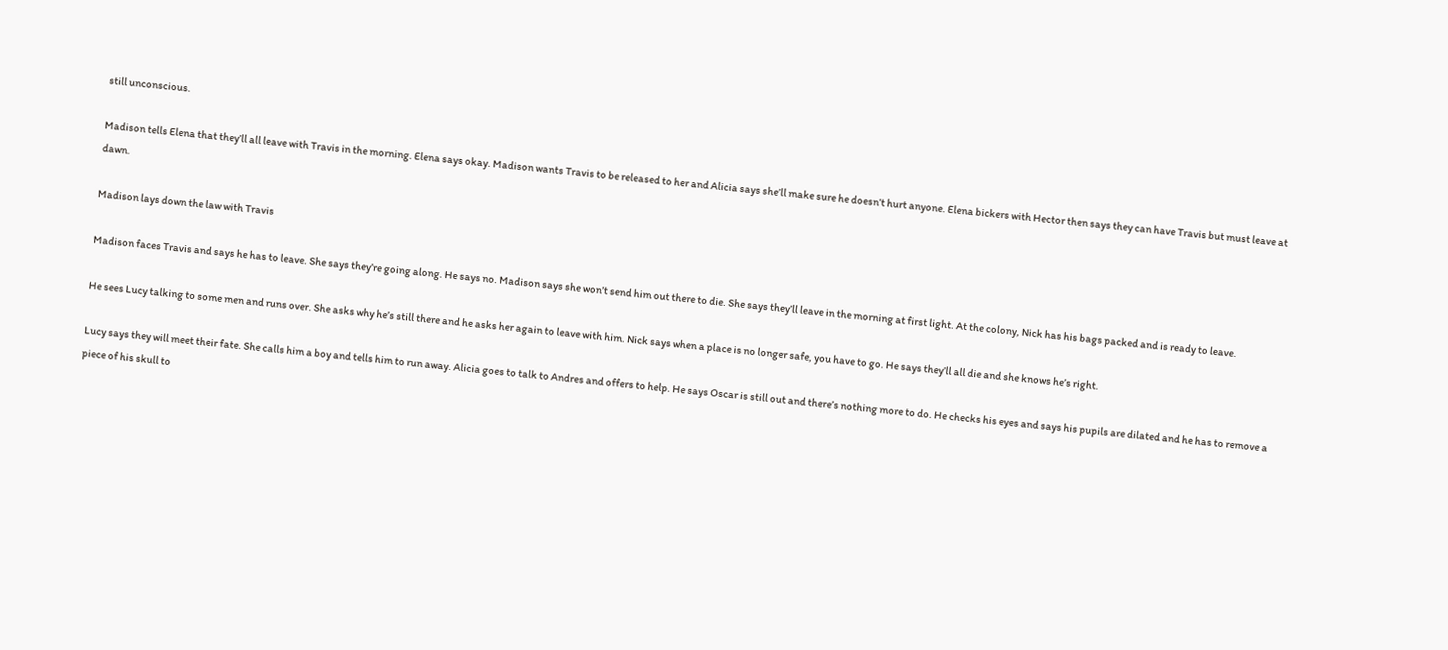still unconscious.

Madison tells Elena that they’ll all leave with Travis in the morning. Elena says okay. Madison wants Travis to be released to her and Alicia says she’ll make sure he doesn’t hurt anyone. Elena bickers with Hector then says they can have Travis but must leave at dawn.

Madison lays down the law with Travis

Madison faces Travis and says he has to leave. She says they’re going along. He says no. Madison says she won’t send him out there to die. She says they’ll leave in the morning at first light. At the colony, Nick has his bags packed and is ready to leave.

He sees Lucy talking to some men and runs over. She asks why he’s still there and he asks her again to leave with him. Nick says when a place is no longer safe, you have to go. He says they’ll all die and she knows he’s right.

Lucy says they will meet their fate. She calls him a boy and tells him to run away. Alicia goes to talk to Andres and offers to help. He says Oscar is still out and there’s nothing more to do. He checks his eyes and says his pupils are dilated and he has to remove a piece of his skull to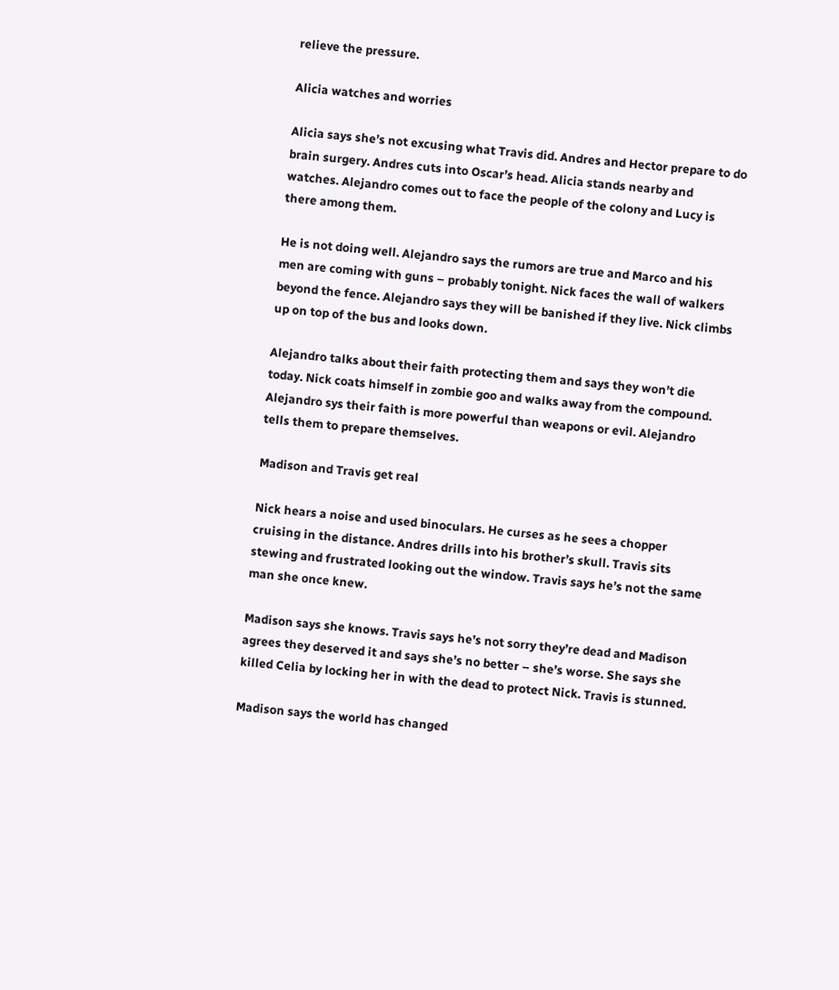relieve the pressure.

Alicia watches and worries

Alicia says she’s not excusing what Travis did. Andres and Hector prepare to do brain surgery. Andres cuts into Oscar’s head. Alicia stands nearby and watches. Alejandro comes out to face the people of the colony and Lucy is there among them.

He is not doing well. Alejandro says the rumors are true and Marco and his men are coming with guns – probably tonight. Nick faces the wall of walkers beyond the fence. Alejandro says they will be banished if they live. Nick climbs up on top of the bus and looks down.

Alejandro talks about their faith protecting them and says they won’t die today. Nick coats himself in zombie goo and walks away from the compound. Alejandro sys their faith is more powerful than weapons or evil. Alejandro tells them to prepare themselves.

Madison and Travis get real

Nick hears a noise and used binoculars. He curses as he sees a chopper cruising in the distance. Andres drills into his brother’s skull. Travis sits stewing and frustrated looking out the window. Travis says he’s not the same man she once knew.

Madison says she knows. Travis says he’s not sorry they’re dead and Madison agrees they deserved it and says she’s no better – she’s worse. She says she killed Celia by locking her in with the dead to protect Nick. Travis is stunned.

Madison says the world has changed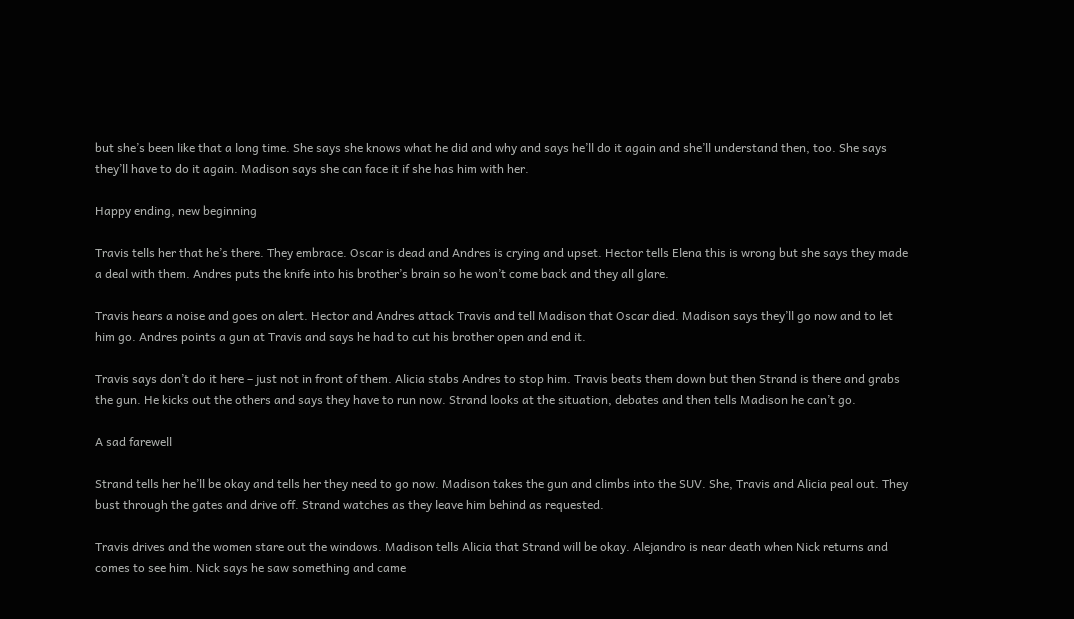but she’s been like that a long time. She says she knows what he did and why and says he’ll do it again and she’ll understand then, too. She says they’ll have to do it again. Madison says she can face it if she has him with her.

Happy ending, new beginning

Travis tells her that he’s there. They embrace. Oscar is dead and Andres is crying and upset. Hector tells Elena this is wrong but she says they made a deal with them. Andres puts the knife into his brother’s brain so he won’t come back and they all glare.

Travis hears a noise and goes on alert. Hector and Andres attack Travis and tell Madison that Oscar died. Madison says they’ll go now and to let him go. Andres points a gun at Travis and says he had to cut his brother open and end it.

Travis says don’t do it here – just not in front of them. Alicia stabs Andres to stop him. Travis beats them down but then Strand is there and grabs the gun. He kicks out the others and says they have to run now. Strand looks at the situation, debates and then tells Madison he can’t go.

A sad farewell

Strand tells her he’ll be okay and tells her they need to go now. Madison takes the gun and climbs into the SUV. She, Travis and Alicia peal out. They bust through the gates and drive off. Strand watches as they leave him behind as requested.

Travis drives and the women stare out the windows. Madison tells Alicia that Strand will be okay. Alejandro is near death when Nick returns and comes to see him. Nick says he saw something and came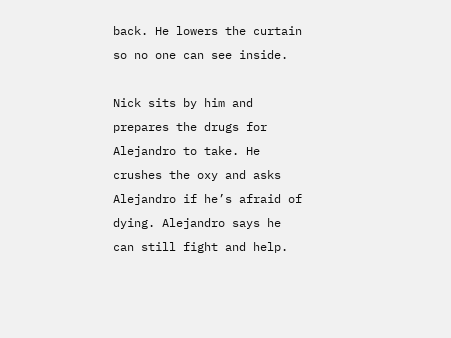back. He lowers the curtain so no one can see inside.

Nick sits by him and prepares the drugs for Alejandro to take. He crushes the oxy and asks Alejandro if he’s afraid of dying. Alejandro says he can still fight and help.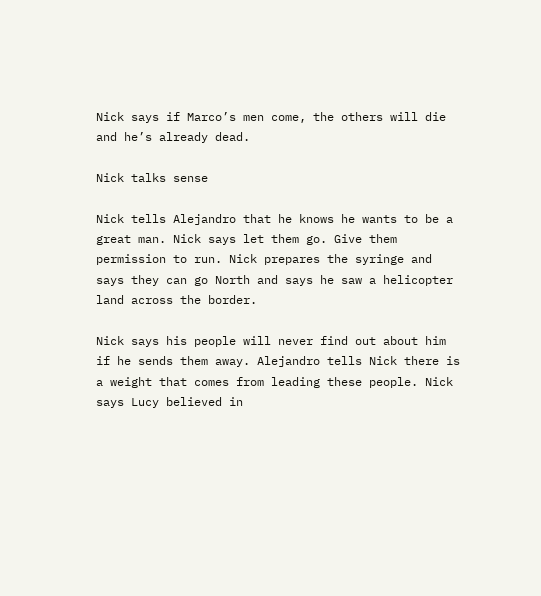Nick says if Marco’s men come, the others will die and he’s already dead.

Nick talks sense

Nick tells Alejandro that he knows he wants to be a great man. Nick says let them go. Give them permission to run. Nick prepares the syringe and says they can go North and says he saw a helicopter land across the border.

Nick says his people will never find out about him if he sends them away. Alejandro tells Nick there is a weight that comes from leading these people. Nick says Lucy believed in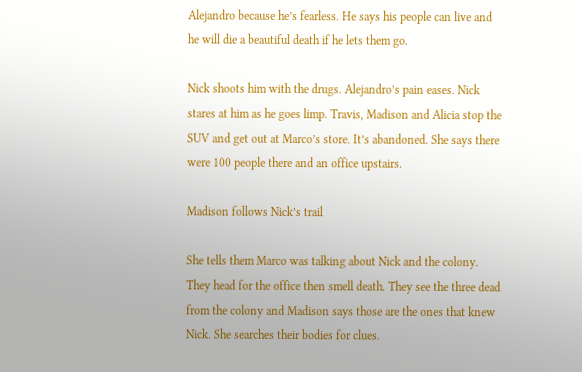Alejandro because he’s fearless. He says his people can live and he will die a beautiful death if he lets them go.

Nick shoots him with the drugs. Alejandro’s pain eases. Nick stares at him as he goes limp. Travis, Madison and Alicia stop the SUV and get out at Marco’s store. It’s abandoned. She says there were 100 people there and an office upstairs.

Madison follows Nick’s trail

She tells them Marco was talking about Nick and the colony. They head for the office then smell death. They see the three dead from the colony and Madison says those are the ones that knew Nick. She searches their bodies for clues.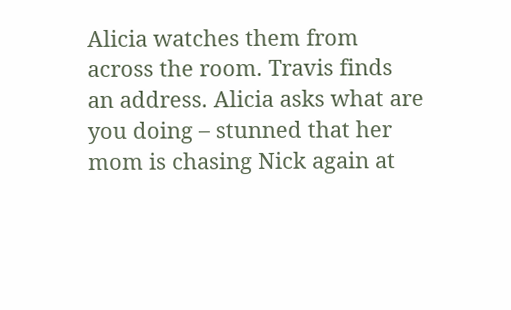Alicia watches them from across the room. Travis finds an address. Alicia asks what are you doing – stunned that her mom is chasing Nick again at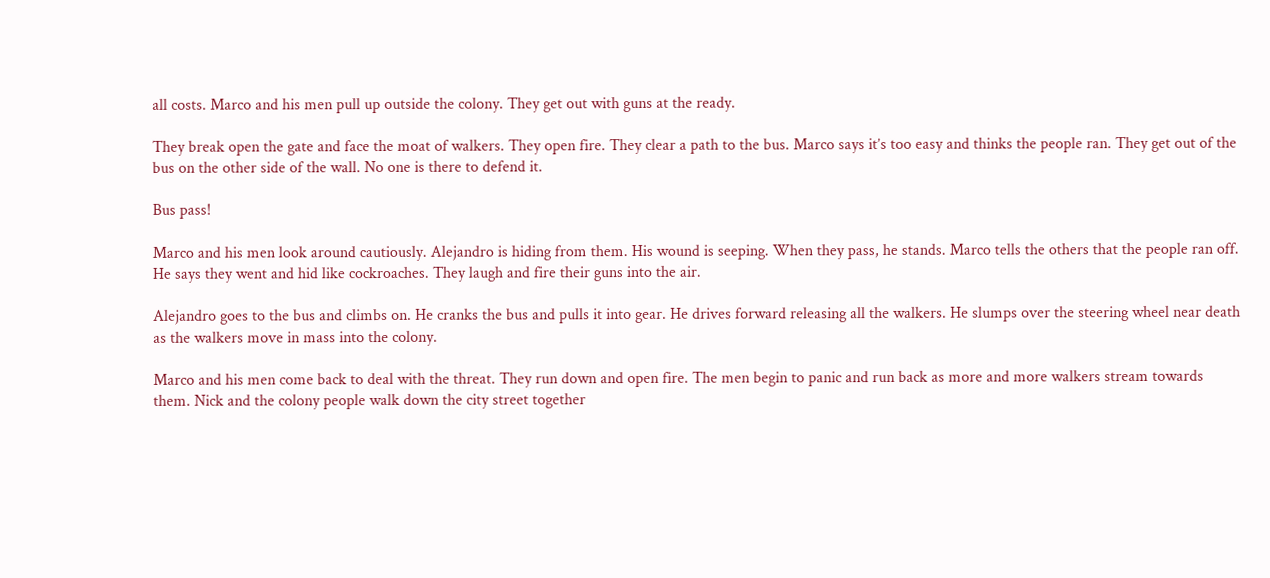all costs. Marco and his men pull up outside the colony. They get out with guns at the ready.

They break open the gate and face the moat of walkers. They open fire. They clear a path to the bus. Marco says it’s too easy and thinks the people ran. They get out of the bus on the other side of the wall. No one is there to defend it.

Bus pass!

Marco and his men look around cautiously. Alejandro is hiding from them. His wound is seeping. When they pass, he stands. Marco tells the others that the people ran off. He says they went and hid like cockroaches. They laugh and fire their guns into the air.

Alejandro goes to the bus and climbs on. He cranks the bus and pulls it into gear. He drives forward releasing all the walkers. He slumps over the steering wheel near death as the walkers move in mass into the colony.

Marco and his men come back to deal with the threat. They run down and open fire. The men begin to panic and run back as more and more walkers stream towards them. Nick and the colony people walk down the city street together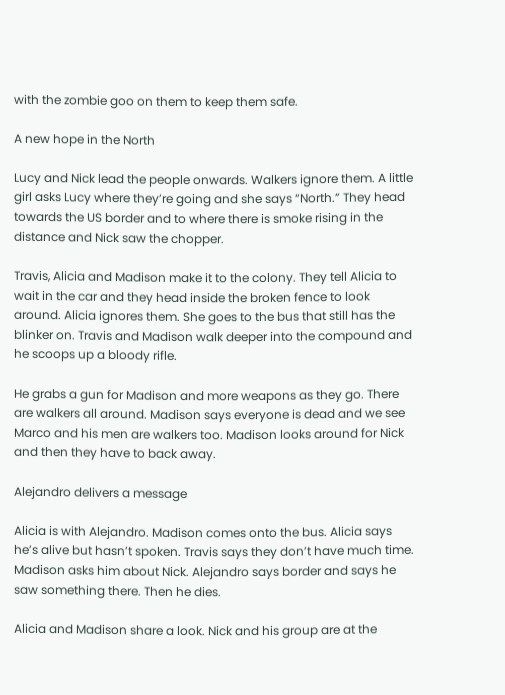with the zombie goo on them to keep them safe.

A new hope in the North

Lucy and Nick lead the people onwards. Walkers ignore them. A little girl asks Lucy where they’re going and she says “North.” They head towards the US border and to where there is smoke rising in the distance and Nick saw the chopper.

Travis, Alicia and Madison make it to the colony. They tell Alicia to wait in the car and they head inside the broken fence to look around. Alicia ignores them. She goes to the bus that still has the blinker on. Travis and Madison walk deeper into the compound and he scoops up a bloody rifle.

He grabs a gun for Madison and more weapons as they go. There are walkers all around. Madison says everyone is dead and we see Marco and his men are walkers too. Madison looks around for Nick and then they have to back away.

Alejandro delivers a message

Alicia is with Alejandro. Madison comes onto the bus. Alicia says he’s alive but hasn’t spoken. Travis says they don’t have much time. Madison asks him about Nick. Alejandro says border and says he saw something there. Then he dies.

Alicia and Madison share a look. Nick and his group are at the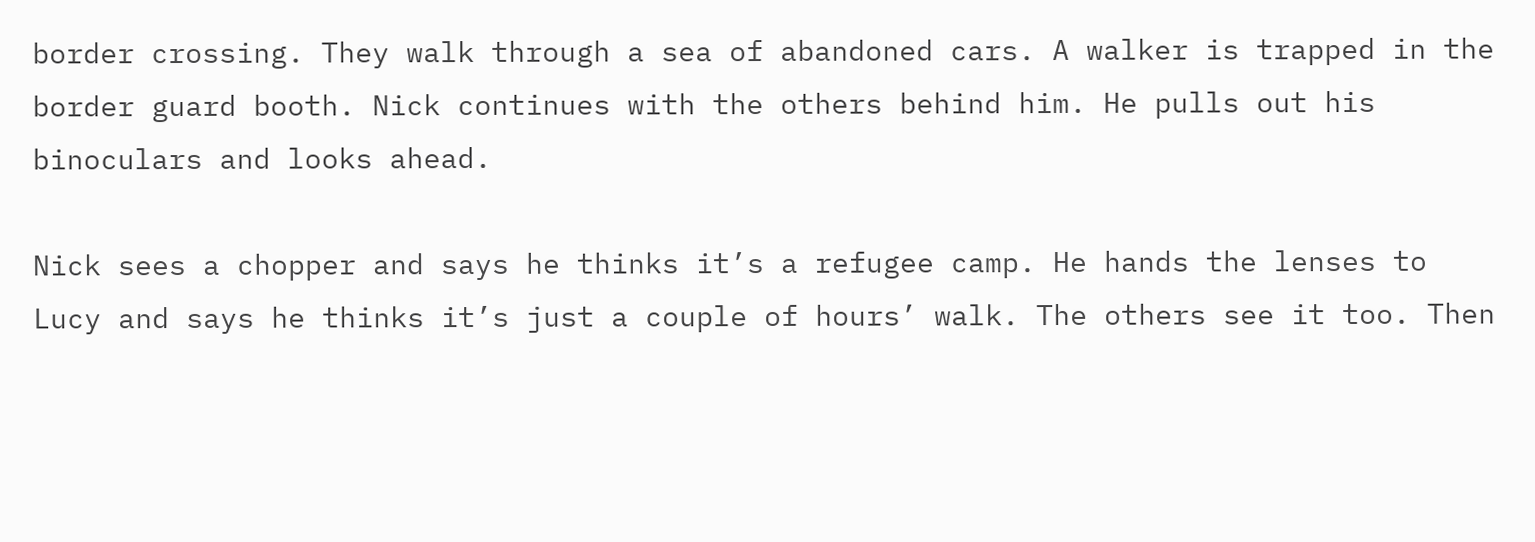border crossing. They walk through a sea of abandoned cars. A walker is trapped in the border guard booth. Nick continues with the others behind him. He pulls out his binoculars and looks ahead.

Nick sees a chopper and says he thinks it’s a refugee camp. He hands the lenses to Lucy and says he thinks it’s just a couple of hours’ walk. The others see it too. Then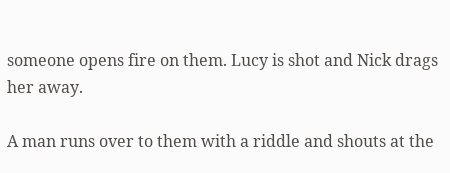someone opens fire on them. Lucy is shot and Nick drags her away.

A man runs over to them with a riddle and shouts at the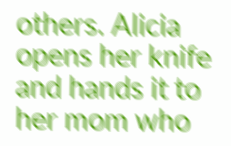others. Alicia opens her knife and hands it to her mom who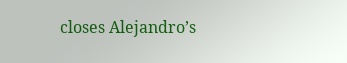closes Alejandro’s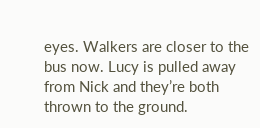eyes. Walkers are closer to the bus now. Lucy is pulled away from Nick and they’re both thrown to the ground.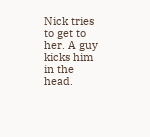Nick tries to get to her. A guy kicks him in the head.